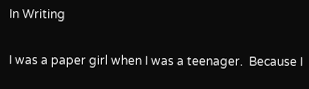In Writing

I was a paper girl when I was a teenager.  Because I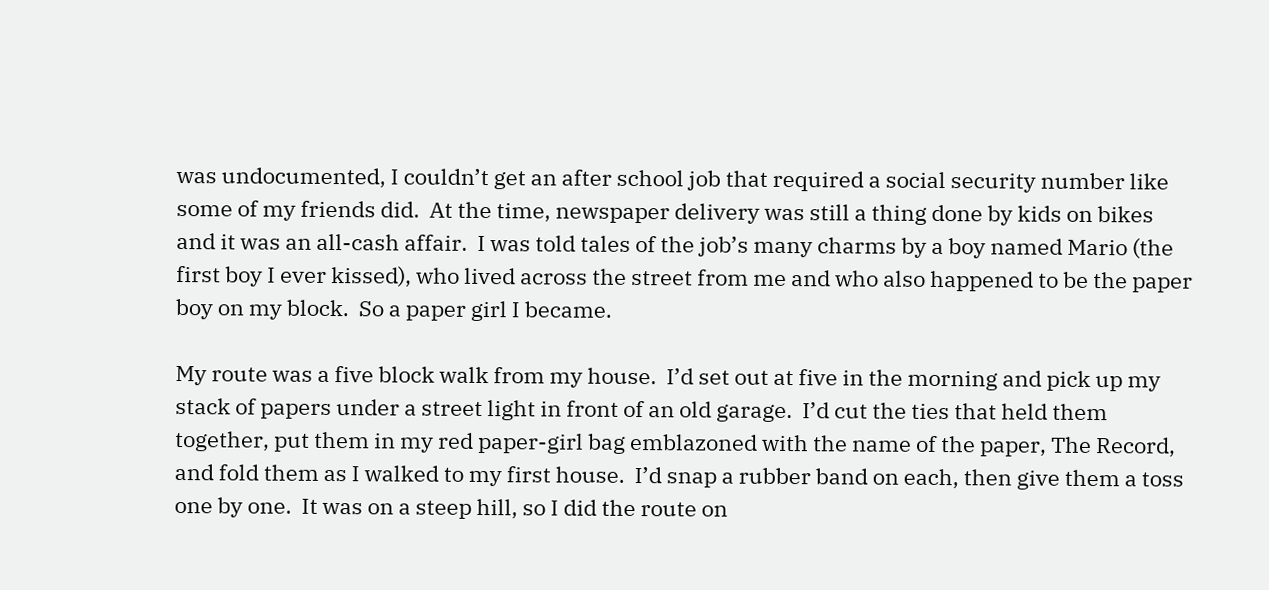was undocumented, I couldn’t get an after school job that required a social security number like some of my friends did.  At the time, newspaper delivery was still a thing done by kids on bikes and it was an all-cash affair.  I was told tales of the job’s many charms by a boy named Mario (the first boy I ever kissed), who lived across the street from me and who also happened to be the paper boy on my block.  So a paper girl I became.

My route was a five block walk from my house.  I’d set out at five in the morning and pick up my stack of papers under a street light in front of an old garage.  I’d cut the ties that held them together, put them in my red paper-girl bag emblazoned with the name of the paper, The Record, and fold them as I walked to my first house.  I’d snap a rubber band on each, then give them a toss one by one.  It was on a steep hill, so I did the route on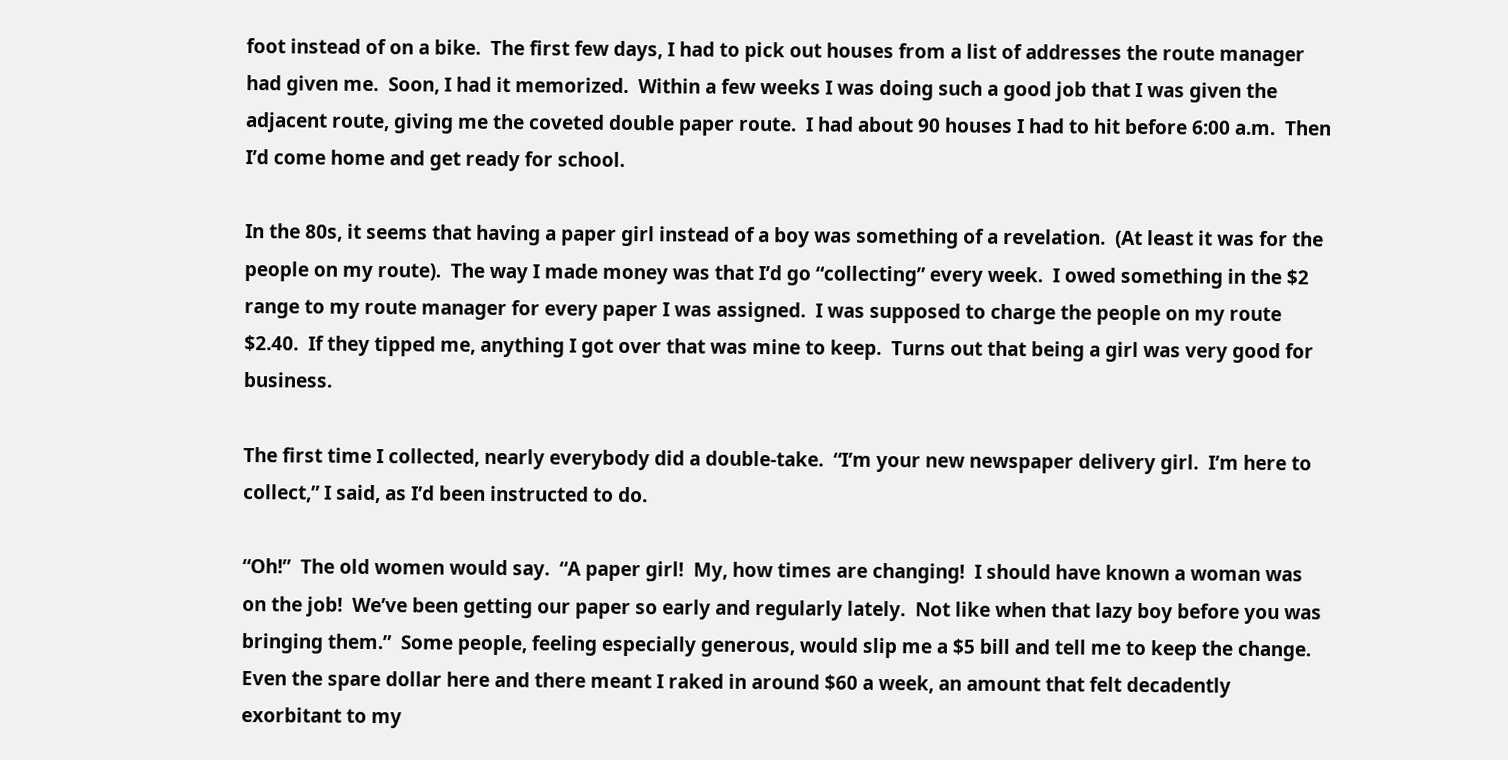foot instead of on a bike.  The first few days, I had to pick out houses from a list of addresses the route manager had given me.  Soon, I had it memorized.  Within a few weeks I was doing such a good job that I was given the adjacent route, giving me the coveted double paper route.  I had about 90 houses I had to hit before 6:00 a.m.  Then I’d come home and get ready for school.

In the 80s, it seems that having a paper girl instead of a boy was something of a revelation.  (At least it was for the people on my route).  The way I made money was that I’d go “collecting” every week.  I owed something in the $2 range to my route manager for every paper I was assigned.  I was supposed to charge the people on my route $2.40.  If they tipped me, anything I got over that was mine to keep.  Turns out that being a girl was very good for business.

The first time I collected, nearly everybody did a double-take.  “I’m your new newspaper delivery girl.  I’m here to collect,” I said, as I’d been instructed to do.

“Oh!”  The old women would say.  “A paper girl!  My, how times are changing!  I should have known a woman was on the job!  We’ve been getting our paper so early and regularly lately.  Not like when that lazy boy before you was bringing them.”  Some people, feeling especially generous, would slip me a $5 bill and tell me to keep the change.  Even the spare dollar here and there meant I raked in around $60 a week, an amount that felt decadently exorbitant to my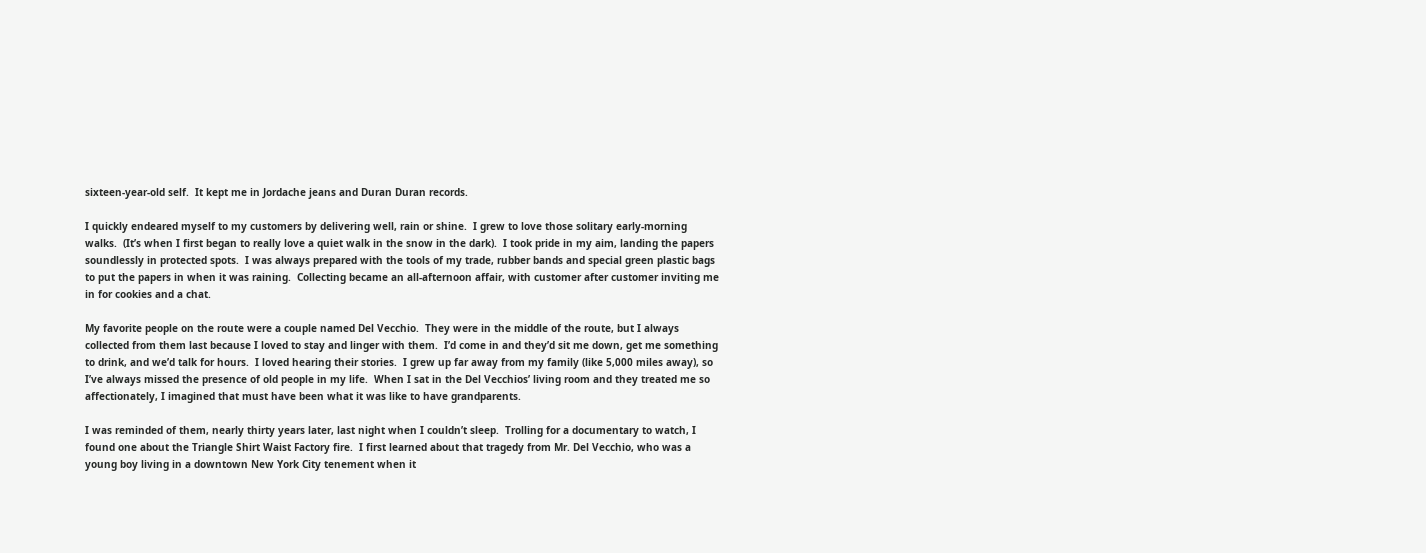sixteen-year-old self.  It kept me in Jordache jeans and Duran Duran records.

I quickly endeared myself to my customers by delivering well, rain or shine.  I grew to love those solitary early-morning walks.  (It’s when I first began to really love a quiet walk in the snow in the dark).  I took pride in my aim, landing the papers soundlessly in protected spots.  I was always prepared with the tools of my trade, rubber bands and special green plastic bags to put the papers in when it was raining.  Collecting became an all-afternoon affair, with customer after customer inviting me in for cookies and a chat.

My favorite people on the route were a couple named Del Vecchio.  They were in the middle of the route, but I always collected from them last because I loved to stay and linger with them.  I’d come in and they’d sit me down, get me something to drink, and we’d talk for hours.  I loved hearing their stories.  I grew up far away from my family (like 5,000 miles away), so I’ve always missed the presence of old people in my life.  When I sat in the Del Vecchios’ living room and they treated me so affectionately, I imagined that must have been what it was like to have grandparents.

I was reminded of them, nearly thirty years later, last night when I couldn’t sleep.  Trolling for a documentary to watch, I found one about the Triangle Shirt Waist Factory fire.  I first learned about that tragedy from Mr. Del Vecchio, who was a young boy living in a downtown New York City tenement when it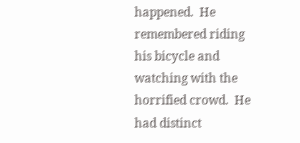happened.  He remembered riding his bicycle and watching with the horrified crowd.  He had distinct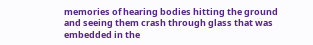memories of hearing bodies hitting the ground and seeing them crash through glass that was embedded in the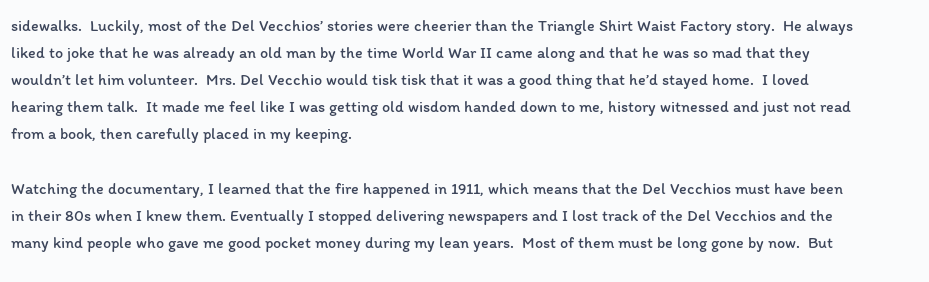sidewalks.  Luckily, most of the Del Vecchios’ stories were cheerier than the Triangle Shirt Waist Factory story.  He always liked to joke that he was already an old man by the time World War II came along and that he was so mad that they wouldn’t let him volunteer.  Mrs. Del Vecchio would tisk tisk that it was a good thing that he’d stayed home.  I loved hearing them talk.  It made me feel like I was getting old wisdom handed down to me, history witnessed and just not read from a book, then carefully placed in my keeping.

Watching the documentary, I learned that the fire happened in 1911, which means that the Del Vecchios must have been in their 80s when I knew them. Eventually I stopped delivering newspapers and I lost track of the Del Vecchios and the many kind people who gave me good pocket money during my lean years.  Most of them must be long gone by now.  But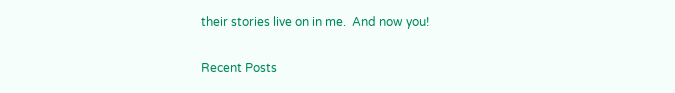their stories live on in me.  And now you!

Recent Posts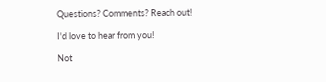Questions? Comments? Reach out!

I'd love to hear from you!

Not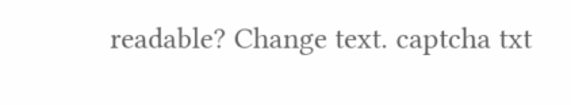readable? Change text. captcha txt